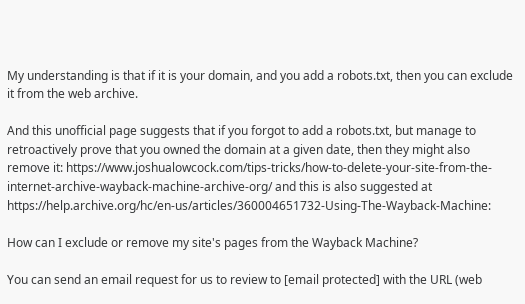My understanding is that if it is your domain, and you add a robots.txt, then you can exclude it from the web archive.

And this unofficial page suggests that if you forgot to add a robots.txt, but manage to retroactively prove that you owned the domain at a given date, then they might also remove it: https://www.joshualowcock.com/tips-tricks/how-to-delete-your-site-from-the-internet-archive-wayback-machine-archive-org/ and this is also suggested at https://help.archive.org/hc/en-us/articles/360004651732-Using-The-Wayback-Machine:

How can I exclude or remove my site's pages from the Wayback Machine?

You can send an email request for us to review to [email protected] with the URL (web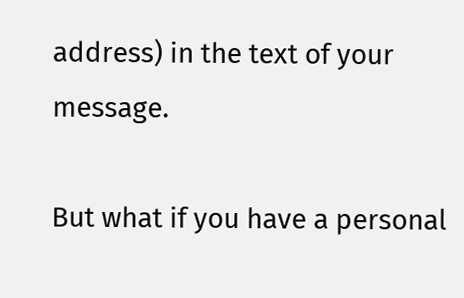address) in the text of your message.

But what if you have a personal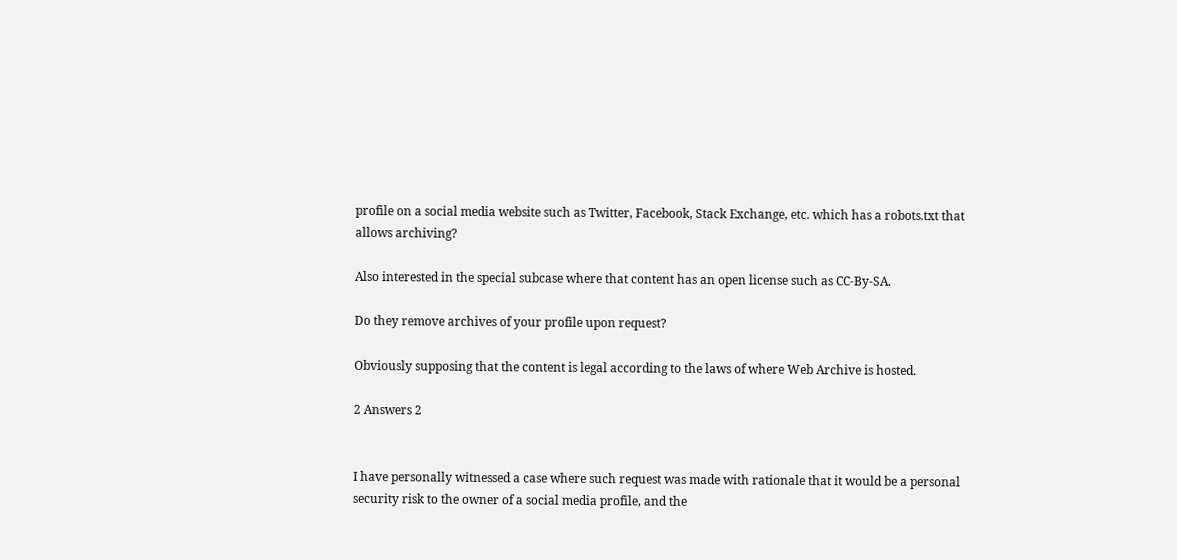profile on a social media website such as Twitter, Facebook, Stack Exchange, etc. which has a robots.txt that allows archiving?

Also interested in the special subcase where that content has an open license such as CC-By-SA.

Do they remove archives of your profile upon request?

Obviously supposing that the content is legal according to the laws of where Web Archive is hosted.

2 Answers 2


I have personally witnessed a case where such request was made with rationale that it would be a personal security risk to the owner of a social media profile, and the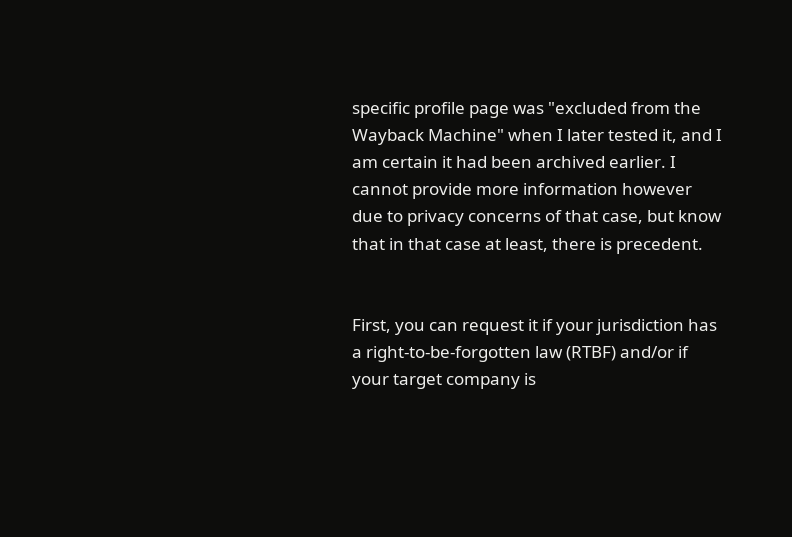specific profile page was "excluded from the Wayback Machine" when I later tested it, and I am certain it had been archived earlier. I cannot provide more information however due to privacy concerns of that case, but know that in that case at least, there is precedent.


First, you can request it if your jurisdiction has a right-to-be-forgotten law (RTBF) and/or if your target company is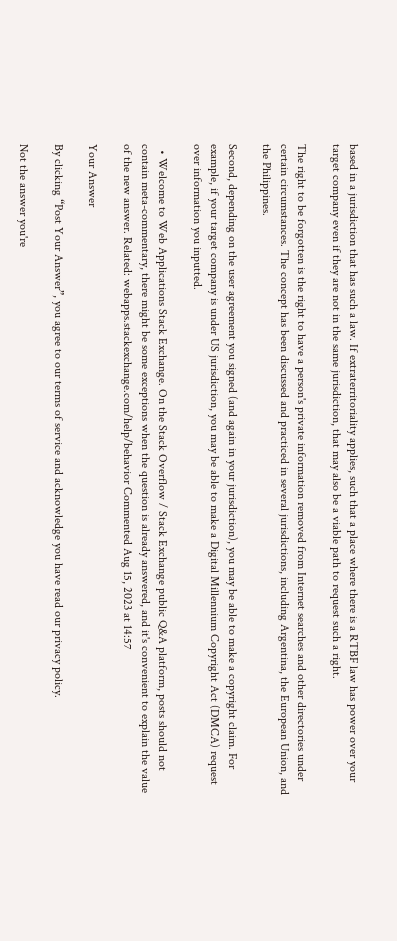based in a jurisdiction that has such a law. If extraterritoriality applies, such that a place where there is a RTBF law has power over your target company even if they are not in the same jurisdiction, that may also be a viable path to request such a right.

The right to be forgotten is the right to have a person's private information removed from Internet searches and other directories under certain circumstances. The concept has been discussed and practiced in several jurisdictions, including Argentina, the European Union, and the Philippines.

Second, depending on the user agreement you signed (and again in your jurisdiction), you may be able to make a copyright claim. For example, if your target company is under US jurisdiction, you may be able to make a Digital Millennium Copyright Act (DMCA) request over information you inputted.

  • Welcome to Web Applications Stack Exchange. On the Stack Overflow / Stack Exchange public Q&A platform, posts should not contain meta-commentary, there might be some exceptions when the question is already answered, and it's convenient to explain the value of the new answer. Related: webapps.stackexchange.com/help/behavior Commented Aug 15, 2023 at 14:57

Your Answer

By clicking “Post Your Answer”, you agree to our terms of service and acknowledge you have read our privacy policy.

Not the answer you're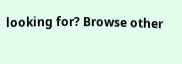looking for? Browse other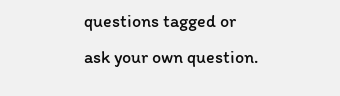questions tagged or ask your own question.